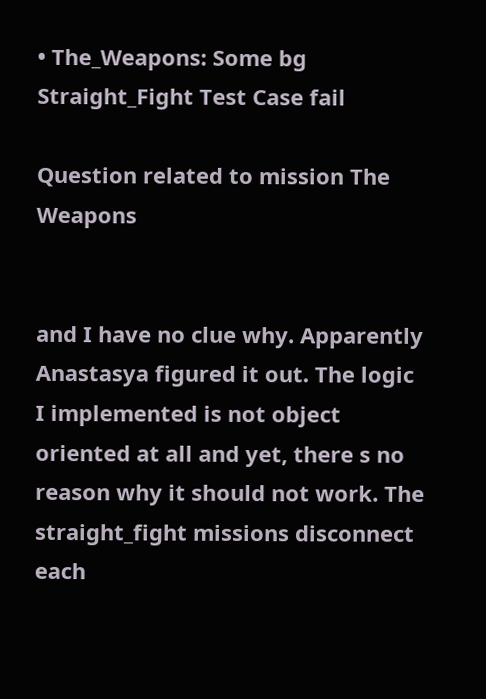• The_Weapons: Some bg Straight_Fight Test Case fail

Question related to mission The Weapons


and I have no clue why. Apparently Anastasya figured it out. The logic I implemented is not object oriented at all and yet, there s no reason why it should not work. The straight_fight missions disconnect each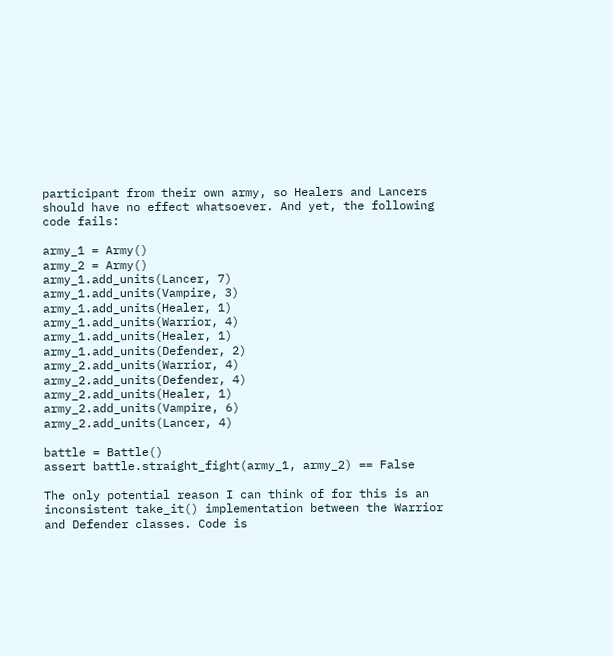participant from their own army, so Healers and Lancers should have no effect whatsoever. And yet, the following code fails:

army_1 = Army()
army_2 = Army()
army_1.add_units(Lancer, 7)
army_1.add_units(Vampire, 3)
army_1.add_units(Healer, 1)
army_1.add_units(Warrior, 4)
army_1.add_units(Healer, 1)
army_1.add_units(Defender, 2)
army_2.add_units(Warrior, 4)
army_2.add_units(Defender, 4)
army_2.add_units(Healer, 1)
army_2.add_units(Vampire, 6)
army_2.add_units(Lancer, 4)

battle = Battle()
assert battle.straight_fight(army_1, army_2) == False

The only potential reason I can think of for this is an inconsistent take_it() implementation between the Warrior and Defender classes. Code is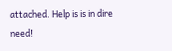attached. Help is is in dire need!